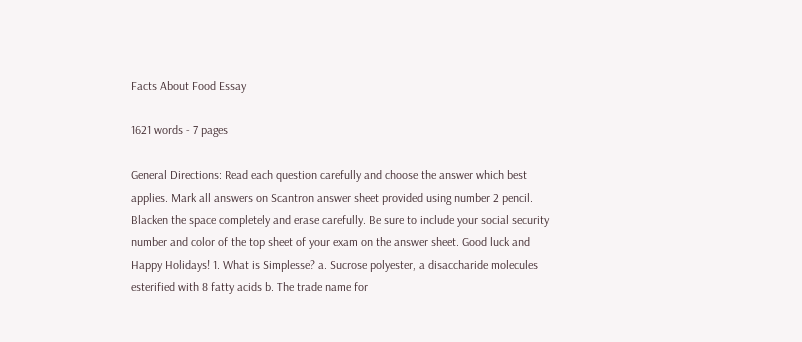Facts About Food Essay

1621 words - 7 pages

General Directions: Read each question carefully and choose the answer which best applies. Mark all answers on Scantron answer sheet provided using number 2 pencil. Blacken the space completely and erase carefully. Be sure to include your social security number and color of the top sheet of your exam on the answer sheet. Good luck and Happy Holidays! 1. What is Simplesse? a. Sucrose polyester, a disaccharide molecules esterified with 8 fatty acids b. The trade name for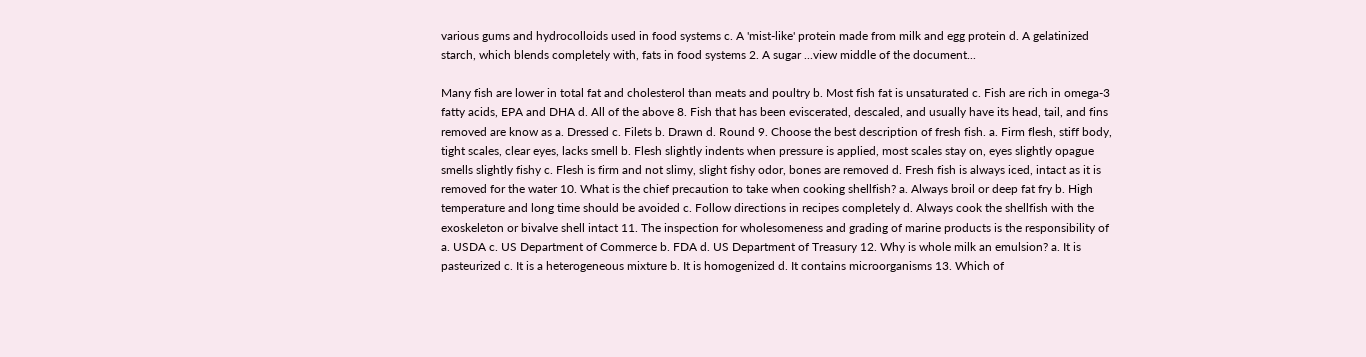various gums and hydrocolloids used in food systems c. A 'mist-like' protein made from milk and egg protein d. A gelatinized starch, which blends completely with, fats in food systems 2. A sugar ...view middle of the document...

Many fish are lower in total fat and cholesterol than meats and poultry b. Most fish fat is unsaturated c. Fish are rich in omega-3 fatty acids, EPA and DHA d. All of the above 8. Fish that has been eviscerated, descaled, and usually have its head, tail, and fins removed are know as a. Dressed c. Filets b. Drawn d. Round 9. Choose the best description of fresh fish. a. Firm flesh, stiff body, tight scales, clear eyes, lacks smell b. Flesh slightly indents when pressure is applied, most scales stay on, eyes slightly opague smells slightly fishy c. Flesh is firm and not slimy, slight fishy odor, bones are removed d. Fresh fish is always iced, intact as it is removed for the water 10. What is the chief precaution to take when cooking shellfish? a. Always broil or deep fat fry b. High temperature and long time should be avoided c. Follow directions in recipes completely d. Always cook the shellfish with the exoskeleton or bivalve shell intact 11. The inspection for wholesomeness and grading of marine products is the responsibility of a. USDA c. US Department of Commerce b. FDA d. US Department of Treasury 12. Why is whole milk an emulsion? a. It is pasteurized c. It is a heterogeneous mixture b. It is homogenized d. It contains microorganisms 13. Which of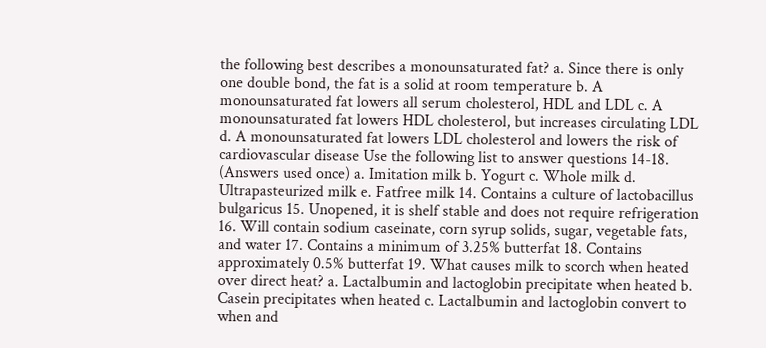the following best describes a monounsaturated fat? a. Since there is only one double bond, the fat is a solid at room temperature b. A monounsaturated fat lowers all serum cholesterol, HDL and LDL c. A monounsaturated fat lowers HDL cholesterol, but increases circulating LDL d. A monounsaturated fat lowers LDL cholesterol and lowers the risk of cardiovascular disease Use the following list to answer questions 14-18. (Answers used once) a. Imitation milk b. Yogurt c. Whole milk d. Ultrapasteurized milk e. Fatfree milk 14. Contains a culture of lactobacillus bulgaricus 15. Unopened, it is shelf stable and does not require refrigeration 16. Will contain sodium caseinate, corn syrup solids, sugar, vegetable fats, and water 17. Contains a minimum of 3.25% butterfat 18. Contains approximately 0.5% butterfat 19. What causes milk to scorch when heated over direct heat? a. Lactalbumin and lactoglobin precipitate when heated b. Casein precipitates when heated c. Lactalbumin and lactoglobin convert to when and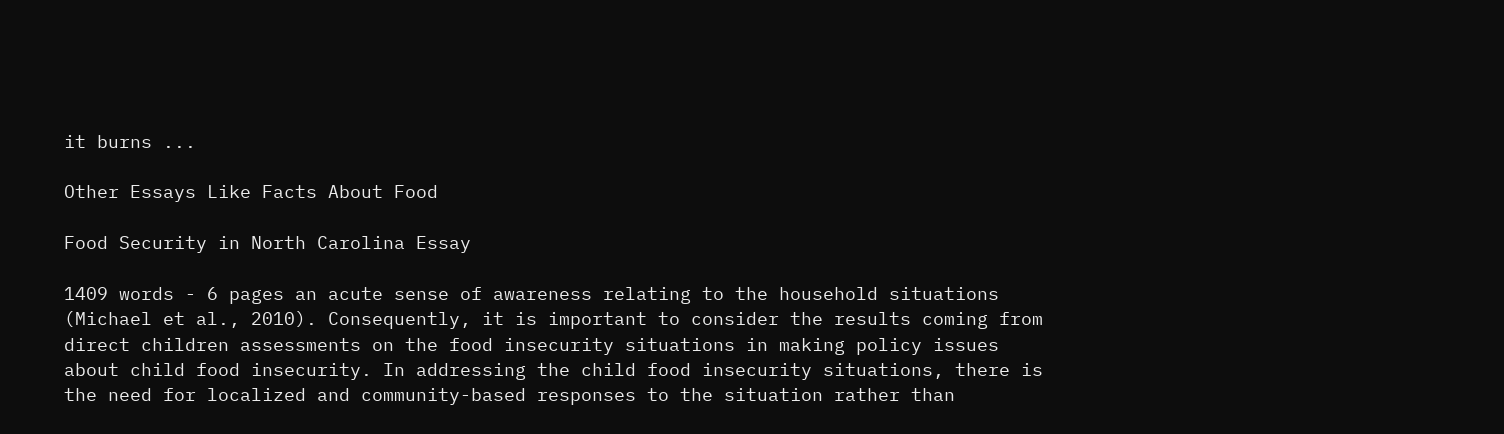it burns ...

Other Essays Like Facts About Food

Food Security in North Carolina Essay

1409 words - 6 pages an acute sense of awareness relating to the household situations (Michael et al., 2010). Consequently, it is important to consider the results coming from direct children assessments on the food insecurity situations in making policy issues about child food insecurity. In addressing the child food insecurity situations, there is the need for localized and community-based responses to the situation rather than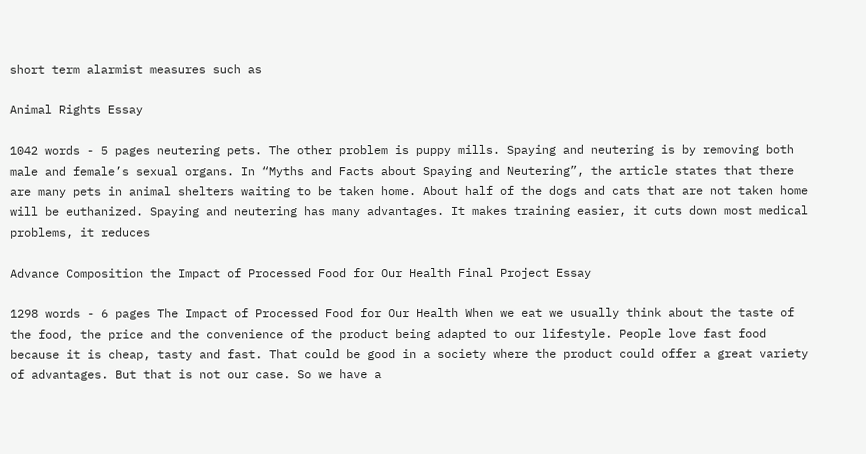short term alarmist measures such as

Animal Rights Essay

1042 words - 5 pages neutering pets. The other problem is puppy mills. Spaying and neutering is by removing both male and female’s sexual organs. In “Myths and Facts about Spaying and Neutering”, the article states that there are many pets in animal shelters waiting to be taken home. About half of the dogs and cats that are not taken home will be euthanized. Spaying and neutering has many advantages. It makes training easier, it cuts down most medical problems, it reduces

Advance Composition the Impact of Processed Food for Our Health Final Project Essay

1298 words - 6 pages The Impact of Processed Food for Our Health When we eat we usually think about the taste of the food, the price and the convenience of the product being adapted to our lifestyle. People love fast food because it is cheap, tasty and fast. That could be good in a society where the product could offer a great variety of advantages. But that is not our case. So we have a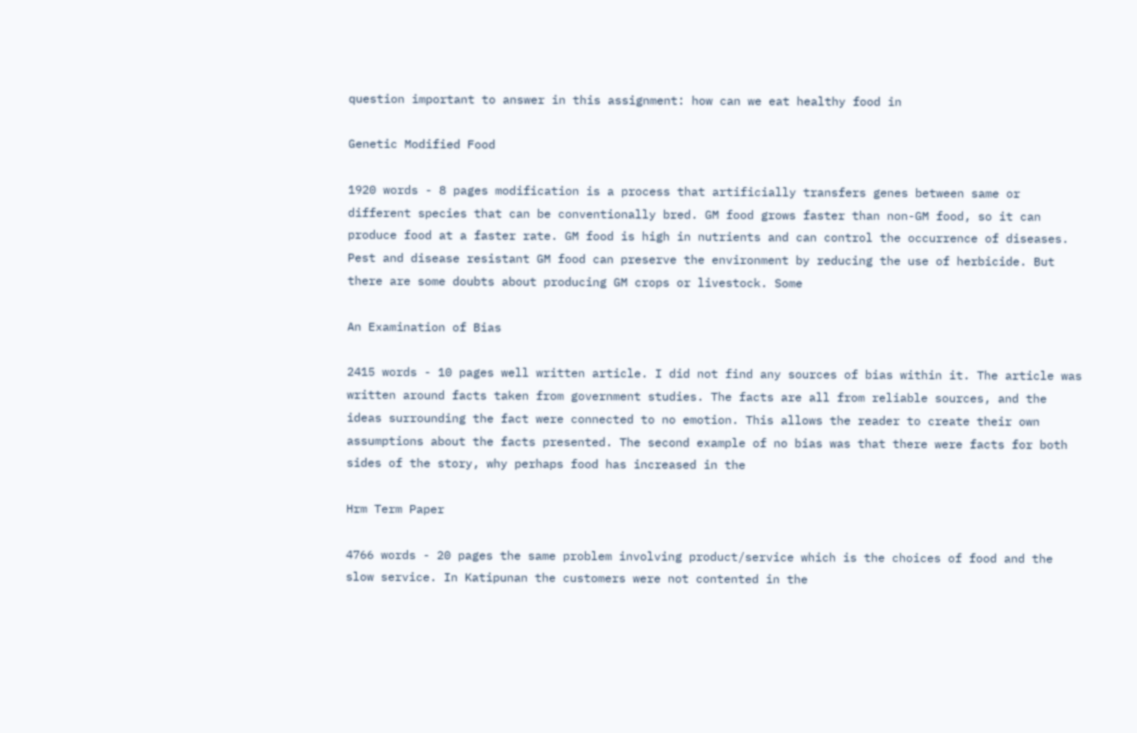question important to answer in this assignment: how can we eat healthy food in

Genetic Modified Food

1920 words - 8 pages modification is a process that artificially transfers genes between same or different species that can be conventionally bred. GM food grows faster than non-GM food, so it can produce food at a faster rate. GM food is high in nutrients and can control the occurrence of diseases. Pest and disease resistant GM food can preserve the environment by reducing the use of herbicide. But there are some doubts about producing GM crops or livestock. Some

An Examination of Bias

2415 words - 10 pages well written article. I did not find any sources of bias within it. The article was written around facts taken from government studies. The facts are all from reliable sources, and the ideas surrounding the fact were connected to no emotion. This allows the reader to create their own assumptions about the facts presented. The second example of no bias was that there were facts for both sides of the story, why perhaps food has increased in the

Hrm Term Paper

4766 words - 20 pages the same problem involving product/service which is the choices of food and the slow service. In Katipunan the customers were not contented in the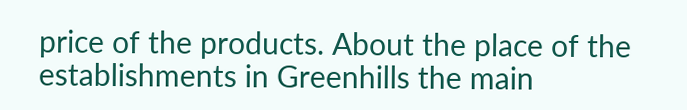price of the products. About the place of the establishments in Greenhills the main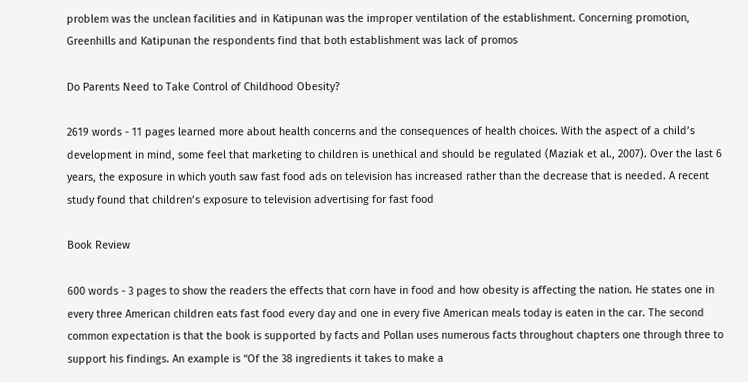problem was the unclean facilities and in Katipunan was the improper ventilation of the establishment. Concerning promotion, Greenhills and Katipunan the respondents find that both establishment was lack of promos

Do Parents Need to Take Control of Childhood Obesity?

2619 words - 11 pages learned more about health concerns and the consequences of health choices. With the aspect of a child’s development in mind, some feel that marketing to children is unethical and should be regulated (Maziak et al., 2007). Over the last 6 years, the exposure in which youth saw fast food ads on television has increased rather than the decrease that is needed. A recent study found that children’s exposure to television advertising for fast food

Book Review

600 words - 3 pages to show the readers the effects that corn have in food and how obesity is affecting the nation. He states one in every three American children eats fast food every day and one in every five American meals today is eaten in the car. The second common expectation is that the book is supported by facts and Pollan uses numerous facts throughout chapters one through three to support his findings. An example is “Of the 38 ingredients it takes to make a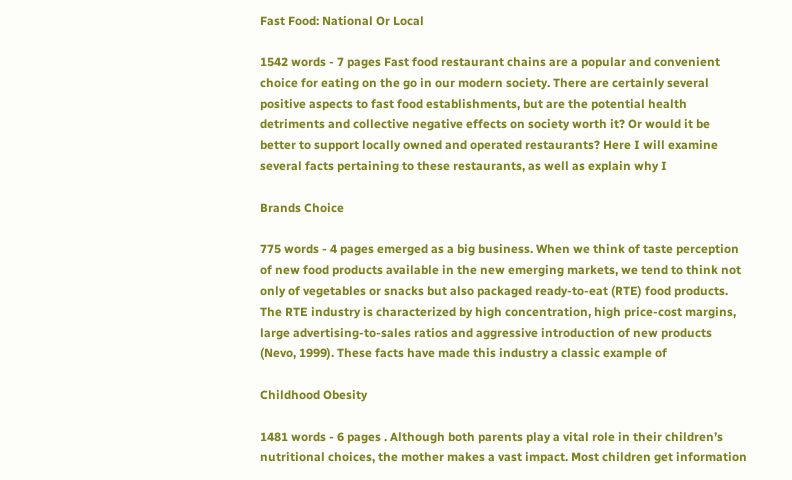Fast Food: National Or Local

1542 words - 7 pages Fast food restaurant chains are a popular and convenient choice for eating on the go in our modern society. There are certainly several positive aspects to fast food establishments, but are the potential health detriments and collective negative effects on society worth it? Or would it be better to support locally owned and operated restaurants? Here I will examine several facts pertaining to these restaurants, as well as explain why I

Brands Choice

775 words - 4 pages emerged as a big business. When we think of taste perception of new food products available in the new emerging markets, we tend to think not only of vegetables or snacks but also packaged ready-to-eat (RTE) food products. The RTE industry is characterized by high concentration, high price-cost margins, large advertising-to-sales ratios and aggressive introduction of new products (Nevo, 1999). These facts have made this industry a classic example of

Childhood Obesity

1481 words - 6 pages . Although both parents play a vital role in their children’s nutritional choices, the mother makes a vast impact. Most children get information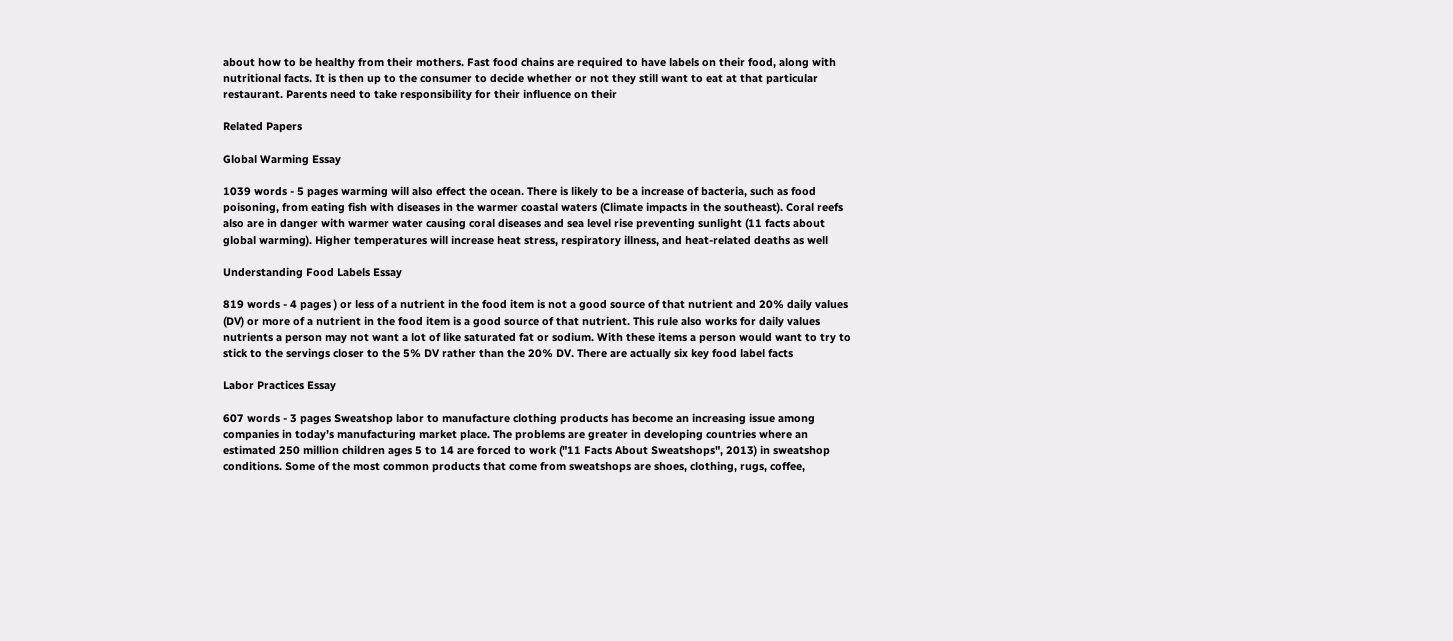about how to be healthy from their mothers. Fast food chains are required to have labels on their food, along with nutritional facts. It is then up to the consumer to decide whether or not they still want to eat at that particular restaurant. Parents need to take responsibility for their influence on their

Related Papers

Global Warming Essay

1039 words - 5 pages warming will also effect the ocean. There is likely to be a increase of bacteria, such as food poisoning, from eating fish with diseases in the warmer coastal waters (Climate impacts in the southeast). Coral reefs also are in danger with warmer water causing coral diseases and sea level rise preventing sunlight (11 facts about global warming). Higher temperatures will increase heat stress, respiratory illness, and heat-related deaths as well

Understanding Food Labels Essay

819 words - 4 pages ) or less of a nutrient in the food item is not a good source of that nutrient and 20% daily values (DV) or more of a nutrient in the food item is a good source of that nutrient. This rule also works for daily values nutrients a person may not want a lot of like saturated fat or sodium. With these items a person would want to try to stick to the servings closer to the 5% DV rather than the 20% DV. There are actually six key food label facts

Labor Practices Essay

607 words - 3 pages Sweatshop labor to manufacture clothing products has become an increasing issue among companies in today’s manufacturing market place. The problems are greater in developing countries where an estimated 250 million children ages 5 to 14 are forced to work ("11 Facts About Sweatshops", 2013) in sweatshop conditions. Some of the most common products that come from sweatshops are shoes, clothing, rugs, coffee,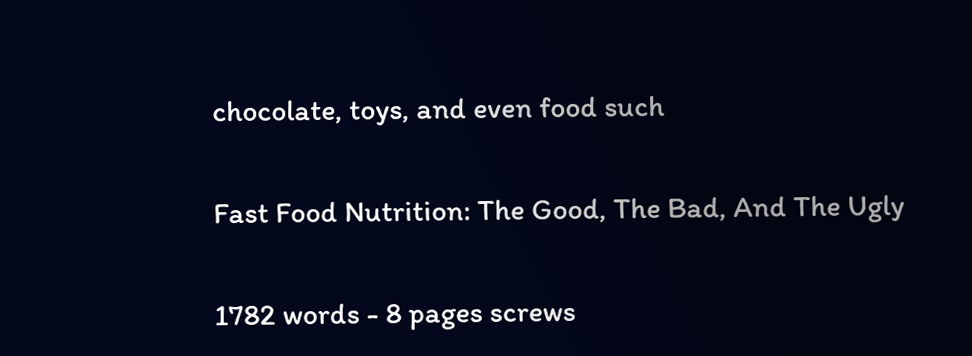chocolate, toys, and even food such

Fast Food Nutrition: The Good, The Bad, And The Ugly

1782 words - 8 pages screws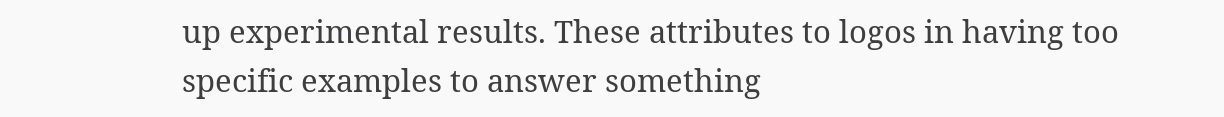up experimental results. These attributes to logos in having too specific examples to answer something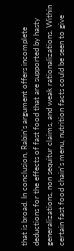that is broad. In conclusion, Rabin’s argument offers incomplete deductions for the effects of fast food that are supported by hasty generalizations, non sequitur claims, and weak rationalizations. Within certain fast food chain’s menu, nutrition facts could be seen to give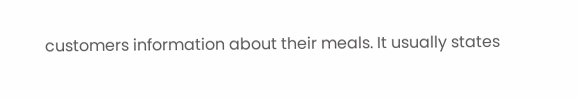customers information about their meals. It usually states